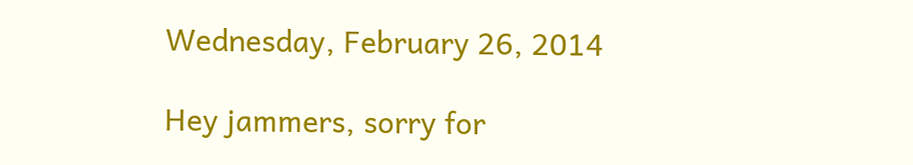Wednesday, February 26, 2014

Hey jammers, sorry for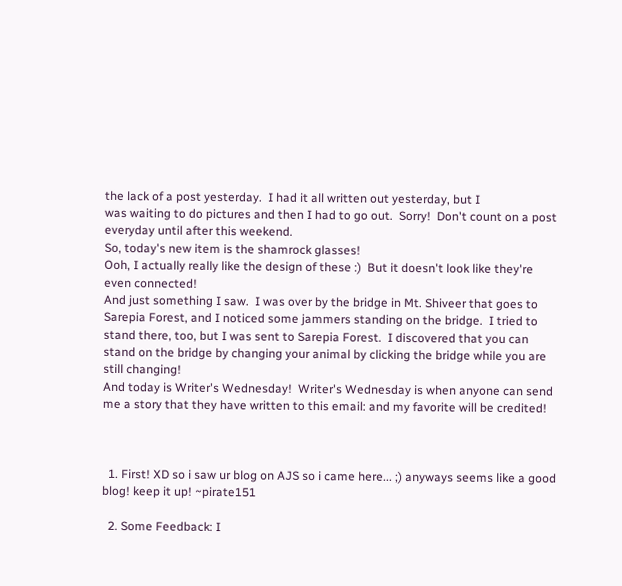the lack of a post yesterday.  I had it all written out yesterday, but I
was waiting to do pictures and then I had to go out.  Sorry!  Don't count on a post everyday until after this weekend.
So, today's new item is the shamrock glasses!
Ooh, I actually really like the design of these :)  But it doesn't look like they're even connected!
And just something I saw.  I was over by the bridge in Mt. Shiveer that goes to Sarepia Forest, and I noticed some jammers standing on the bridge.  I tried to stand there, too, but I was sent to Sarepia Forest.  I discovered that you can stand on the bridge by changing your animal by clicking the bridge while you are still changing!
And today is Writer's Wednesday!  Writer's Wednesday is when anyone can send me a story that they have written to this email: and my favorite will be credited!



  1. First! XD so i saw ur blog on AJS so i came here... ;) anyways seems like a good blog! keep it up! ~pirate151

  2. Some Feedback: I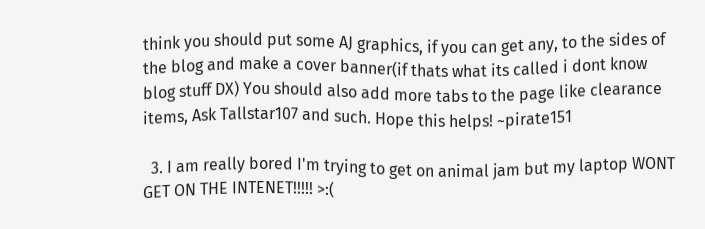think you should put some AJ graphics, if you can get any, to the sides of the blog and make a cover banner(if thats what its called i dont know blog stuff DX) You should also add more tabs to the page like clearance items, Ask Tallstar107 and such. Hope this helps! ~pirate151

  3. I am really bored I'm trying to get on animal jam but my laptop WONT GET ON THE INTENET!!!!! >:(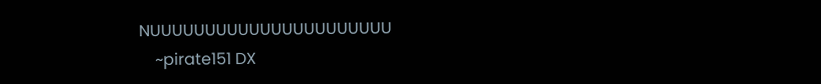NUUUUUUUUUUUUUUUUUUUUUU
    ~pirate151 DX